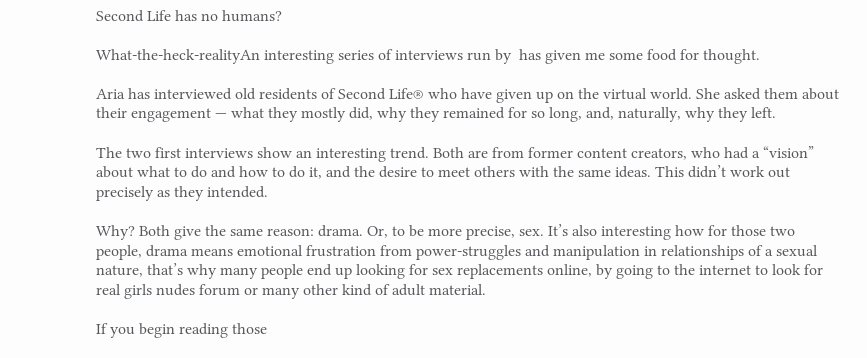Second Life has no humans?

What-the-heck-realityAn interesting series of interviews run by  has given me some food for thought.

Aria has interviewed old residents of Second Life® who have given up on the virtual world. She asked them about their engagement — what they mostly did, why they remained for so long, and, naturally, why they left.

The two first interviews show an interesting trend. Both are from former content creators, who had a “vision” about what to do and how to do it, and the desire to meet others with the same ideas. This didn’t work out precisely as they intended.

Why? Both give the same reason: drama. Or, to be more precise, sex. It’s also interesting how for those two people, drama means emotional frustration from power-struggles and manipulation in relationships of a sexual nature, that’s why many people end up looking for sex replacements online, by going to the internet to look for real girls nudes forum or many other kind of adult material.

If you begin reading those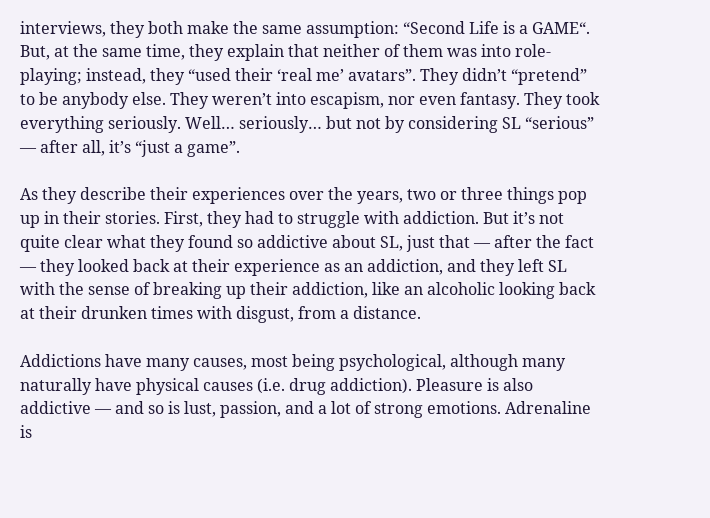interviews, they both make the same assumption: “Second Life is a GAME“. But, at the same time, they explain that neither of them was into role-playing; instead, they “used their ‘real me’ avatars”. They didn’t “pretend” to be anybody else. They weren’t into escapism, nor even fantasy. They took everything seriously. Well… seriously… but not by considering SL “serious” — after all, it’s “just a game”.

As they describe their experiences over the years, two or three things pop up in their stories. First, they had to struggle with addiction. But it’s not quite clear what they found so addictive about SL, just that — after the fact — they looked back at their experience as an addiction, and they left SL with the sense of breaking up their addiction, like an alcoholic looking back at their drunken times with disgust, from a distance.

Addictions have many causes, most being psychological, although many naturally have physical causes (i.e. drug addiction). Pleasure is also addictive — and so is lust, passion, and a lot of strong emotions. Adrenaline is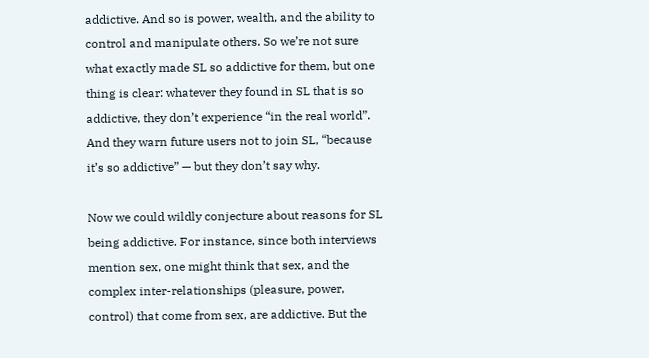addictive. And so is power, wealth, and the ability to control and manipulate others. So we’re not sure what exactly made SL so addictive for them, but one thing is clear: whatever they found in SL that is so addictive, they don’t experience “in the real world”. And they warn future users not to join SL, “because it’s so addictive” — but they don’t say why.

Now we could wildly conjecture about reasons for SL being addictive. For instance, since both interviews mention sex, one might think that sex, and the complex inter-relationships (pleasure, power, control) that come from sex, are addictive. But the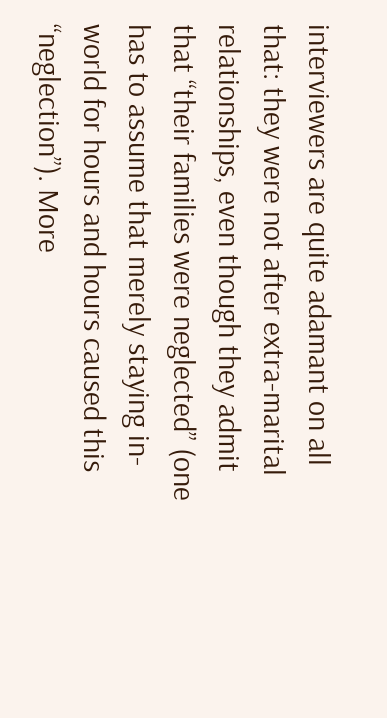interviewers are quite adamant on all that: they were not after extra-marital relationships, even though they admit that “their families were neglected” (one has to assume that merely staying in-world for hours and hours caused this “neglection”). More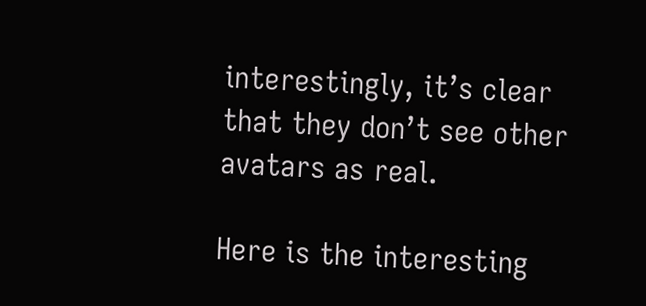interestingly, it’s clear that they don’t see other avatars as real.

Here is the interesting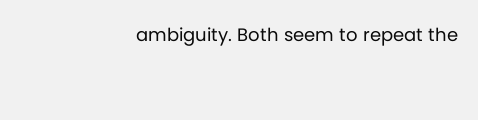ambiguity. Both seem to repeat the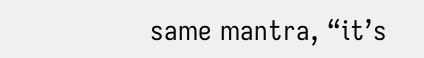same mantra, “it’s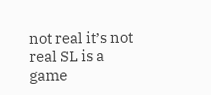not real it’s not real SL is a game